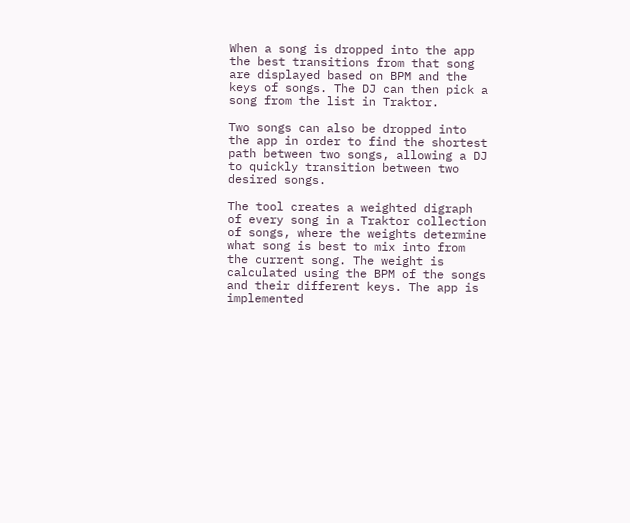When a song is dropped into the app the best transitions from that song are displayed based on BPM and the keys of songs. The DJ can then pick a song from the list in Traktor.

Two songs can also be dropped into the app in order to find the shortest path between two songs, allowing a DJ to quickly transition between two desired songs.

The tool creates a weighted digraph of every song in a Traktor collection of songs, where the weights determine what song is best to mix into from the current song. The weight is calculated using the BPM of the songs and their different keys. The app is implemented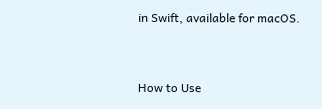in Swift, available for macOS.


How to Use